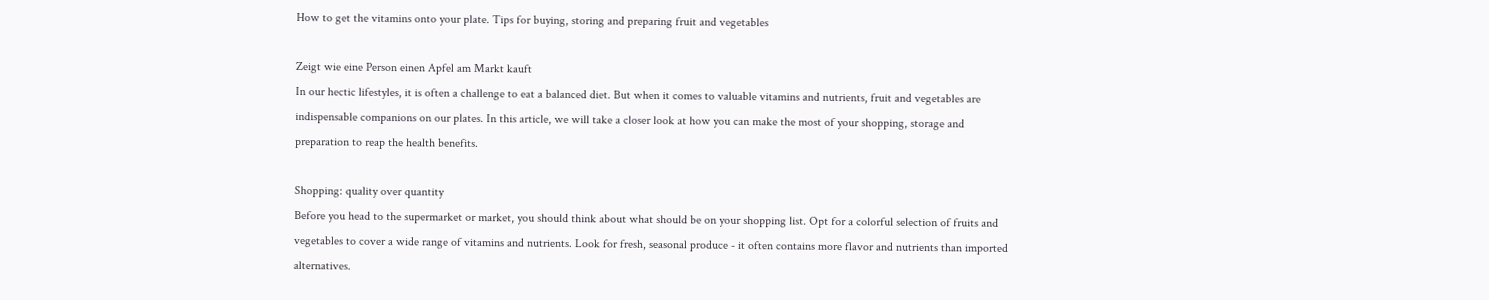How to get the vitamins onto your plate. Tips for buying, storing and preparing fruit and vegetables

Zeigt wie eine Person einen Apfel am Markt kauft
In our hectic lifestyles, it is often a challenge to eat a balanced diet. But when it comes to valuable vitamins and nutrients, fruit and vegetables are indispensable companions on our plates. In this article, we will take a closer look at how you can make the most of your shopping, storage and preparation to reap the health benefits.

Shopping: quality over quantity
Before you head to the supermarket or market, you should think about what should be on your shopping list. Opt for a colorful selection of fruits and vegetables to cover a wide range of vitamins and nutrients. Look for fresh, seasonal produce - it often contains more flavor and nutrients than imported alternatives.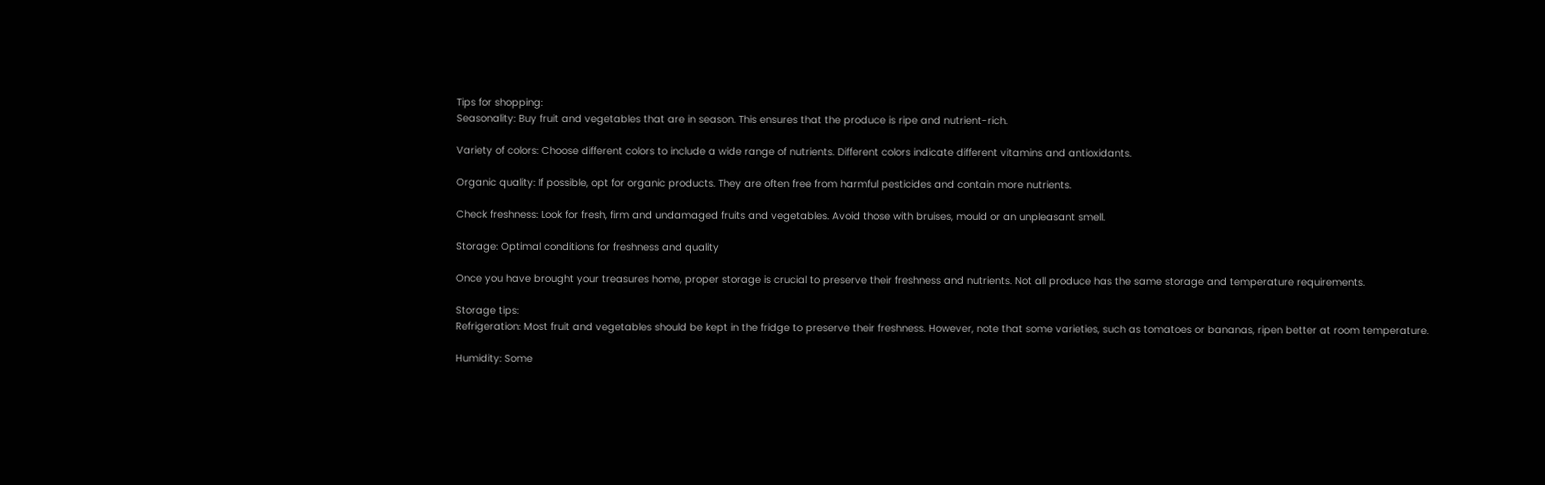Tips for shopping:
Seasonality: Buy fruit and vegetables that are in season. This ensures that the produce is ripe and nutrient-rich.

Variety of colors: Choose different colors to include a wide range of nutrients. Different colors indicate different vitamins and antioxidants.

Organic quality: If possible, opt for organic products. They are often free from harmful pesticides and contain more nutrients.

Check freshness: Look for fresh, firm and undamaged fruits and vegetables. Avoid those with bruises, mould or an unpleasant smell.

Storage: Optimal conditions for freshness and quality

Once you have brought your treasures home, proper storage is crucial to preserve their freshness and nutrients. Not all produce has the same storage and temperature requirements.

Storage tips:
Refrigeration: Most fruit and vegetables should be kept in the fridge to preserve their freshness. However, note that some varieties, such as tomatoes or bananas, ripen better at room temperature.

Humidity: Some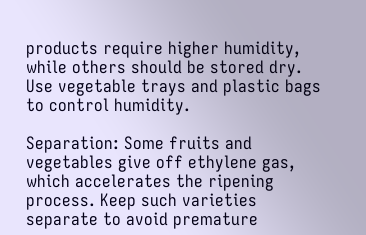products require higher humidity, while others should be stored dry. Use vegetable trays and plastic bags to control humidity.

Separation: Some fruits and vegetables give off ethylene gas, which accelerates the ripening process. Keep such varieties separate to avoid premature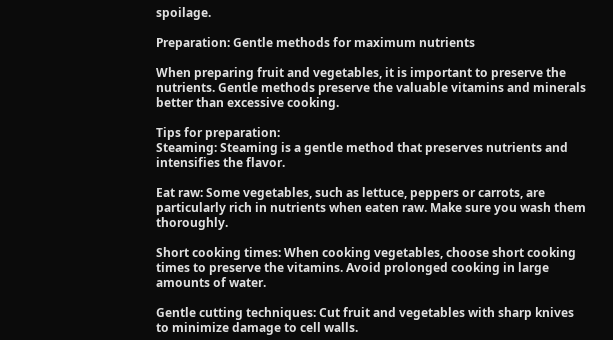spoilage.

Preparation: Gentle methods for maximum nutrients

When preparing fruit and vegetables, it is important to preserve the nutrients. Gentle methods preserve the valuable vitamins and minerals better than excessive cooking.

Tips for preparation:
Steaming: Steaming is a gentle method that preserves nutrients and intensifies the flavor.

Eat raw: Some vegetables, such as lettuce, peppers or carrots, are particularly rich in nutrients when eaten raw. Make sure you wash them thoroughly.

Short cooking times: When cooking vegetables, choose short cooking times to preserve the vitamins. Avoid prolonged cooking in large amounts of water.

Gentle cutting techniques: Cut fruit and vegetables with sharp knives to minimize damage to cell walls.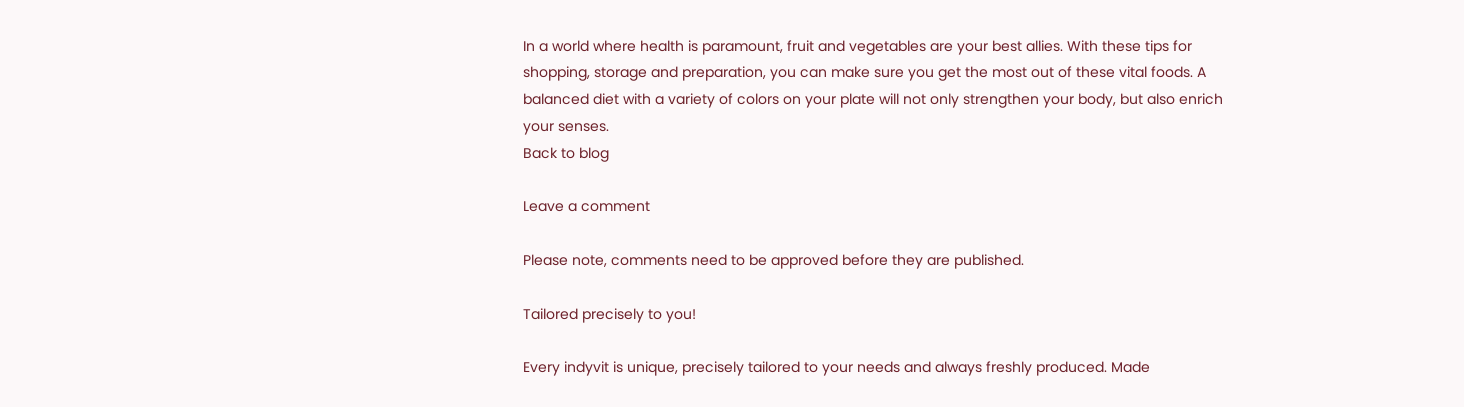In a world where health is paramount, fruit and vegetables are your best allies. With these tips for shopping, storage and preparation, you can make sure you get the most out of these vital foods. A balanced diet with a variety of colors on your plate will not only strengthen your body, but also enrich your senses.
Back to blog

Leave a comment

Please note, comments need to be approved before they are published.

Tailored precisely to you!

Every indyvit is unique, precisely tailored to your needs and always freshly produced. Made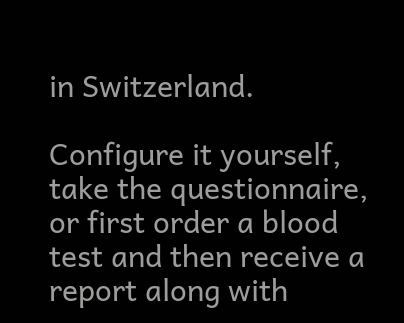in Switzerland.

Configure it yourself, take the questionnaire, or first order a blood test and then receive a report along with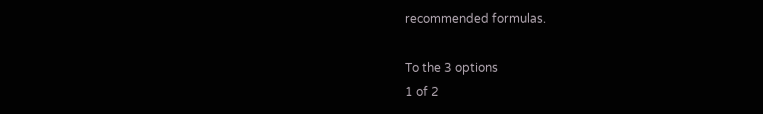recommended formulas.

To the 3 options
1 of 2